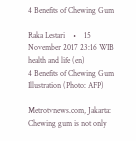4 Benefits of Chewing Gum

Raka Lestari    •    15 November 2017 23:16 WIB
health and life (en)
4 Benefits of Chewing Gum
Illustration (Photo: AFP)

Metrotvnews.com, Jakarta: Chewing gum is not only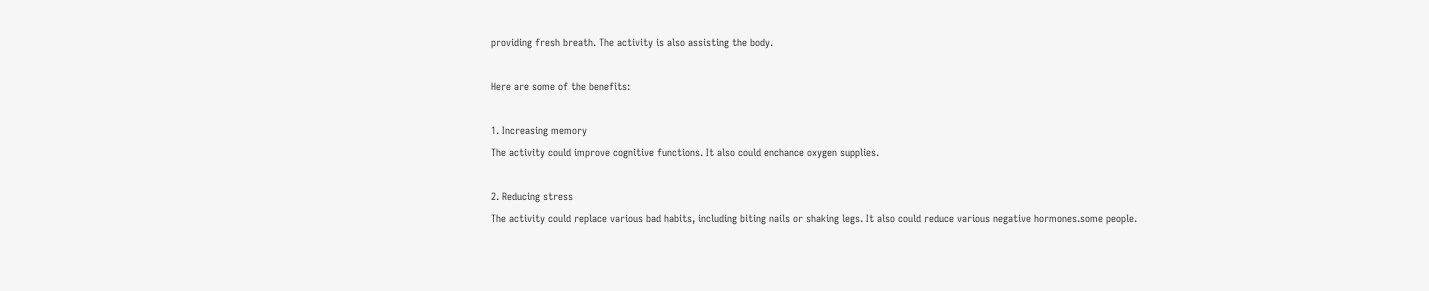providing fresh breath. The activity is also assisting the body.

Here are some of the benefits:

1. Increasing memory
The activity could improve cognitive functions. It also could enchance oxygen supplies.

2. Reducing stress
The activity could replace various bad habits, including biting nails or shaking legs. It also could reduce various negative hormones.some people.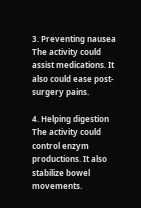3. Preventing nausea
The activity could assist medications. It also could ease post-surgery pains.

4. Helping digestion
The activity could control enzym productions. It also stabilize bowel movements.